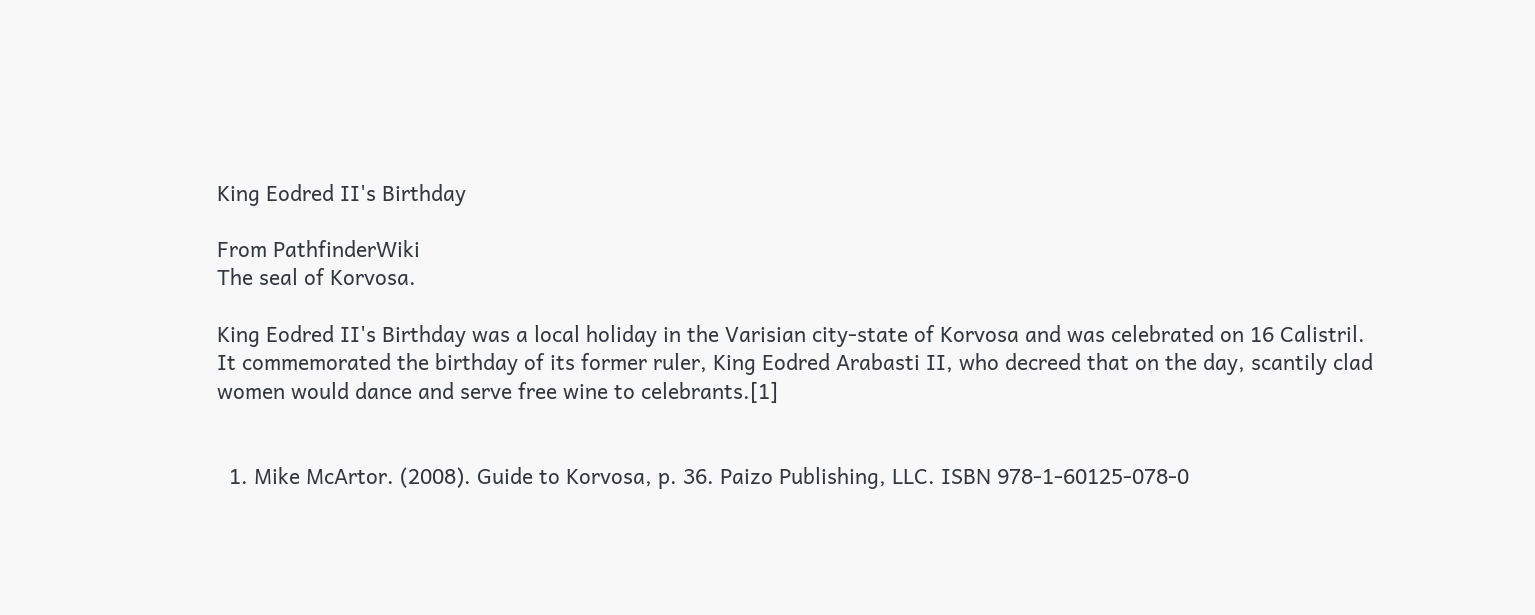King Eodred II's Birthday

From PathfinderWiki
The seal of Korvosa.

King Eodred II's Birthday was a local holiday in the Varisian city-state of Korvosa and was celebrated on 16 Calistril. It commemorated the birthday of its former ruler, King Eodred Arabasti II, who decreed that on the day, scantily clad women would dance and serve free wine to celebrants.[1]


  1. Mike McArtor. (2008). Guide to Korvosa, p. 36. Paizo Publishing, LLC. ISBN 978-1-60125-078-0